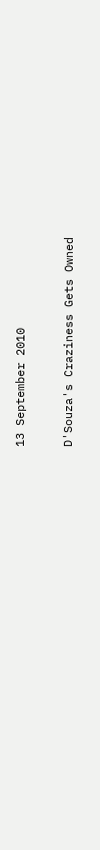13 September 2010

D'Souza's Craziness Gets Owned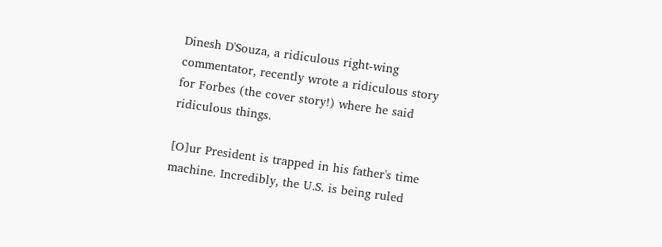Dinesh D'Souza, a ridiculous right-wing commentator, recently wrote a ridiculous story for Forbes (the cover story!) where he said ridiculous things.

[O]ur President is trapped in his father's time machine. Incredibly, the U.S. is being ruled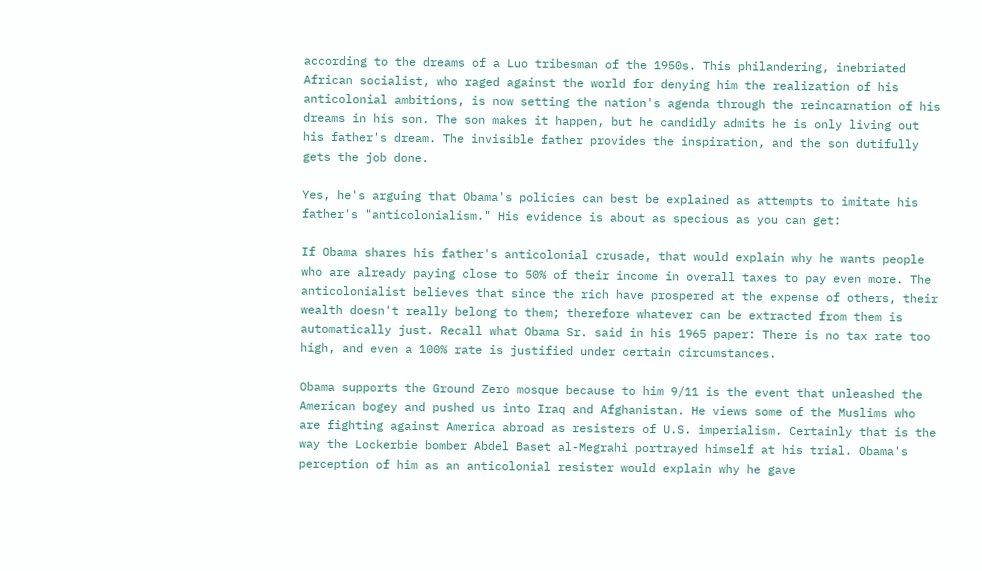according to the dreams of a Luo tribesman of the 1950s. This philandering, inebriated African socialist, who raged against the world for denying him the realization of his anticolonial ambitions, is now setting the nation's agenda through the reincarnation of his dreams in his son. The son makes it happen, but he candidly admits he is only living out his father's dream. The invisible father provides the inspiration, and the son dutifully gets the job done.

Yes, he's arguing that Obama's policies can best be explained as attempts to imitate his father's "anticolonialism." His evidence is about as specious as you can get:

If Obama shares his father's anticolonial crusade, that would explain why he wants people who are already paying close to 50% of their income in overall taxes to pay even more. The anticolonialist believes that since the rich have prospered at the expense of others, their wealth doesn't really belong to them; therefore whatever can be extracted from them is automatically just. Recall what Obama Sr. said in his 1965 paper: There is no tax rate too high, and even a 100% rate is justified under certain circumstances.

Obama supports the Ground Zero mosque because to him 9/11 is the event that unleashed the American bogey and pushed us into Iraq and Afghanistan. He views some of the Muslims who are fighting against America abroad as resisters of U.S. imperialism. Certainly that is the way the Lockerbie bomber Abdel Baset al-Megrahi portrayed himself at his trial. Obama's perception of him as an anticolonial resister would explain why he gave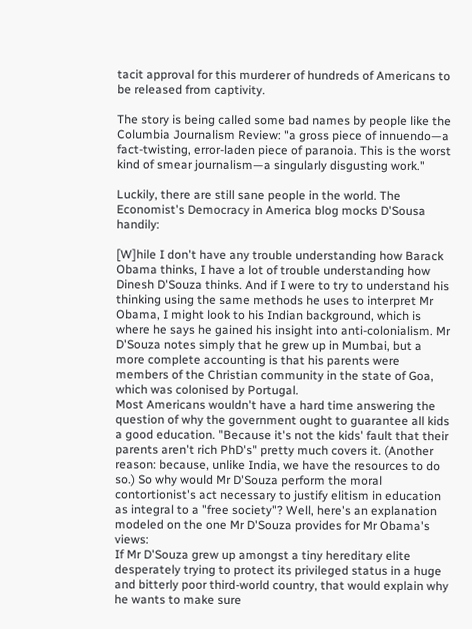tacit approval for this murderer of hundreds of Americans to be released from captivity.

The story is being called some bad names by people like the Columbia Journalism Review: "a gross piece of innuendo—a fact-twisting, error-laden piece of paranoia. This is the worst kind of smear journalism—a singularly disgusting work."

Luckily, there are still sane people in the world. The Economist's Democracy in America blog mocks D'Sousa handily:

[W]hile I don't have any trouble understanding how Barack Obama thinks, I have a lot of trouble understanding how Dinesh D'Souza thinks. And if I were to try to understand his thinking using the same methods he uses to interpret Mr Obama, I might look to his Indian background, which is where he says he gained his insight into anti-colonialism. Mr D'Souza notes simply that he grew up in Mumbai, but a more complete accounting is that his parents were members of the Christian community in the state of Goa, which was colonised by Portugal.
Most Americans wouldn't have a hard time answering the question of why the government ought to guarantee all kids a good education. "Because it's not the kids' fault that their parents aren't rich PhD's" pretty much covers it. (Another reason: because, unlike India, we have the resources to do so.) So why would Mr D'Souza perform the moral contortionist's act necessary to justify elitism in education as integral to a "free society"? Well, here's an explanation modeled on the one Mr D'Souza provides for Mr Obama's views:
If Mr D'Souza grew up amongst a tiny hereditary elite desperately trying to protect its privileged status in a huge and bitterly poor third-world country, that would explain why he wants to make sure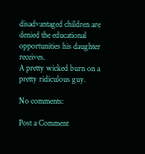disadvantaged children are denied the educational opportunities his daughter receives.
A pretty wicked burn on a pretty ridiculous guy.

No comments:

Post a Comment